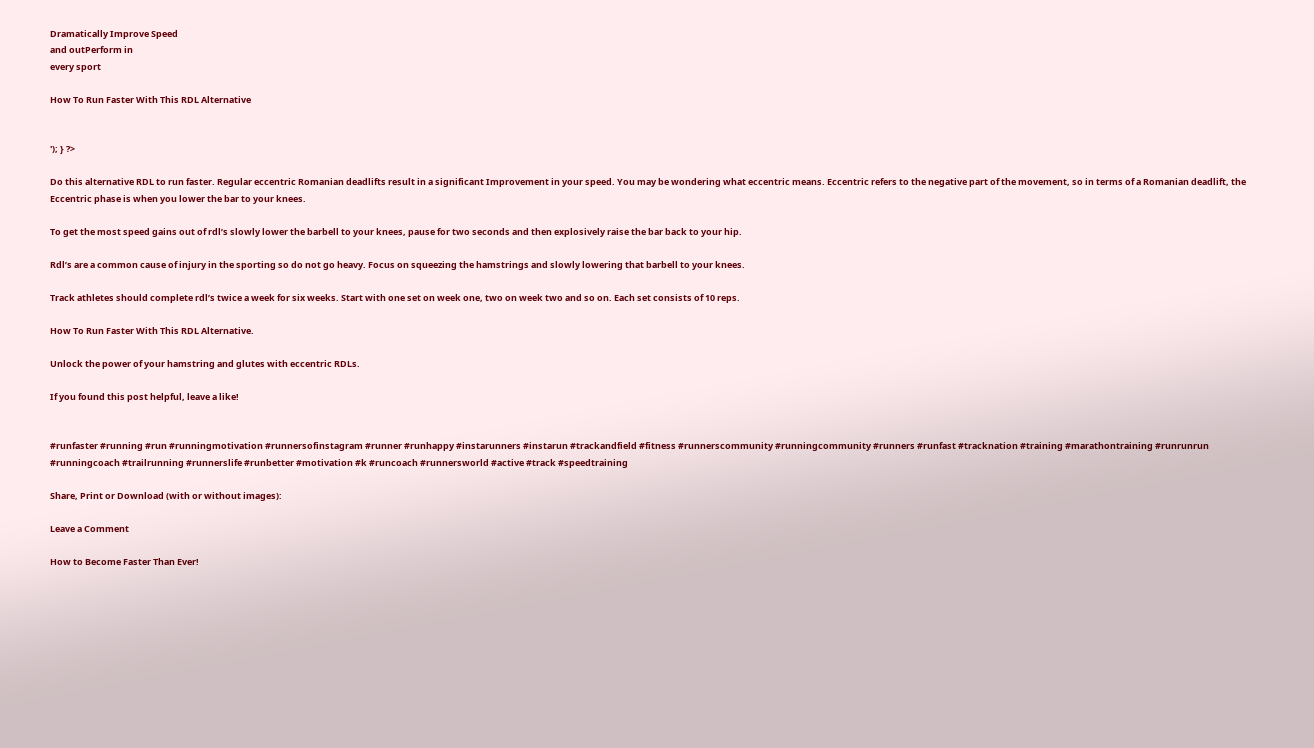Dramatically Improve Speed
and outPerform in
every sport

How To Run Faster With This RDL Alternative


'); } ?>

Do this alternative RDL to run faster. Regular eccentric Romanian deadlifts result in a significant Improvement in your speed. You may be wondering what eccentric means. Eccentric refers to the negative part of the movement, so in terms of a Romanian deadlift, the Eccentric phase is when you lower the bar to your knees.

To get the most speed gains out of rdl’s slowly lower the barbell to your knees, pause for two seconds and then explosively raise the bar back to your hip.

Rdl’s are a common cause of injury in the sporting so do not go heavy. Focus on squeezing the hamstrings and slowly lowering that barbell to your knees.

Track athletes should complete rdl’s twice a week for six weeks. Start with one set on week one, two on week two and so on. Each set consists of 10 reps.

How To Run Faster With This RDL Alternative.

Unlock the power of your hamstring and glutes with eccentric RDLs.

If you found this post helpful, leave a like!


#runfaster #running #run #runningmotivation #runnersofinstagram #runner #runhappy #instarunners #instarun #trackandfield #fitness #runnerscommunity #runningcommunity #runners #runfast #tracknation #training #marathontraining #runrunrun #runningcoach #trailrunning #runnerslife #runbetter #motivation #k #runcoach #runnersworld #active #track #speedtraining

Share, Print or Download (with or without images):

Leave a Comment

How to Become Faster Than Ever!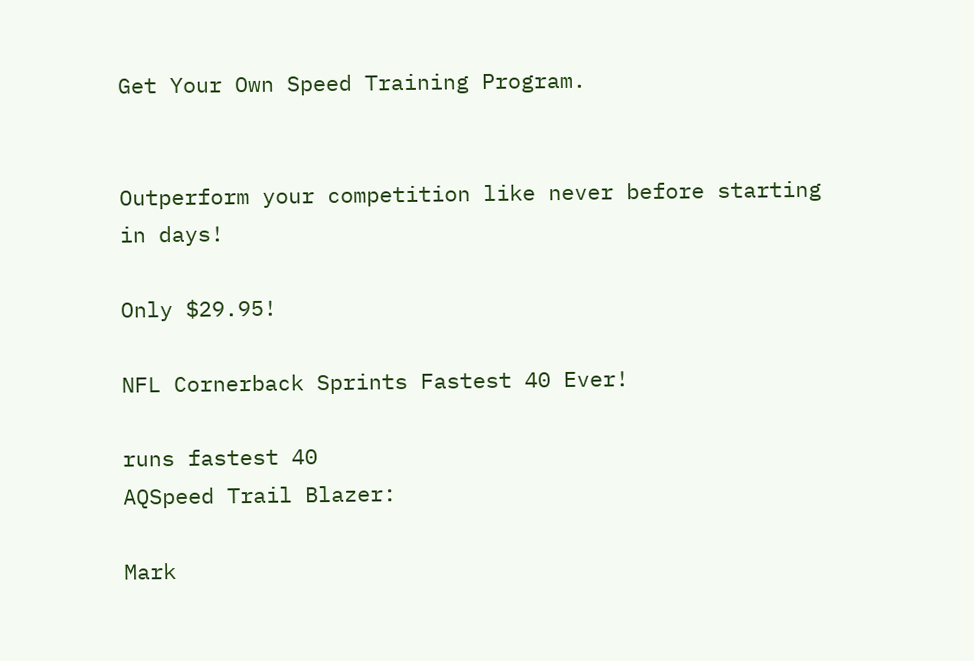Get Your Own Speed Training Program.


Outperform your competition like never before starting in days!

Only $29.95!

NFL Cornerback Sprints Fastest 40 Ever!

runs fastest 40
AQSpeed Trail Blazer:

Mark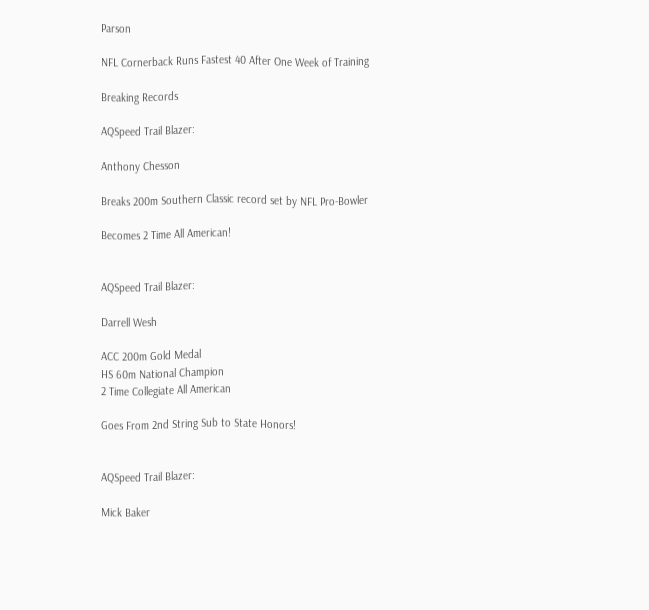Parson

NFL Cornerback Runs Fastest 40 After One Week of Training

Breaking Records

AQSpeed Trail Blazer:

Anthony Chesson

Breaks 200m Southern Classic record set by NFL Pro-Bowler

Becomes 2 Time All American!


AQSpeed Trail Blazer:

Darrell Wesh

ACC 200m Gold Medal
HS 60m National Champion
2 Time Collegiate All American

Goes From 2nd String Sub to State Honors!


AQSpeed Trail Blazer:

Mick Baker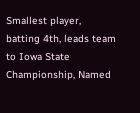Smallest player, batting 4th, leads team to Iowa State Championship, Named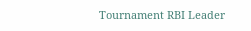Tournament RBI Leader